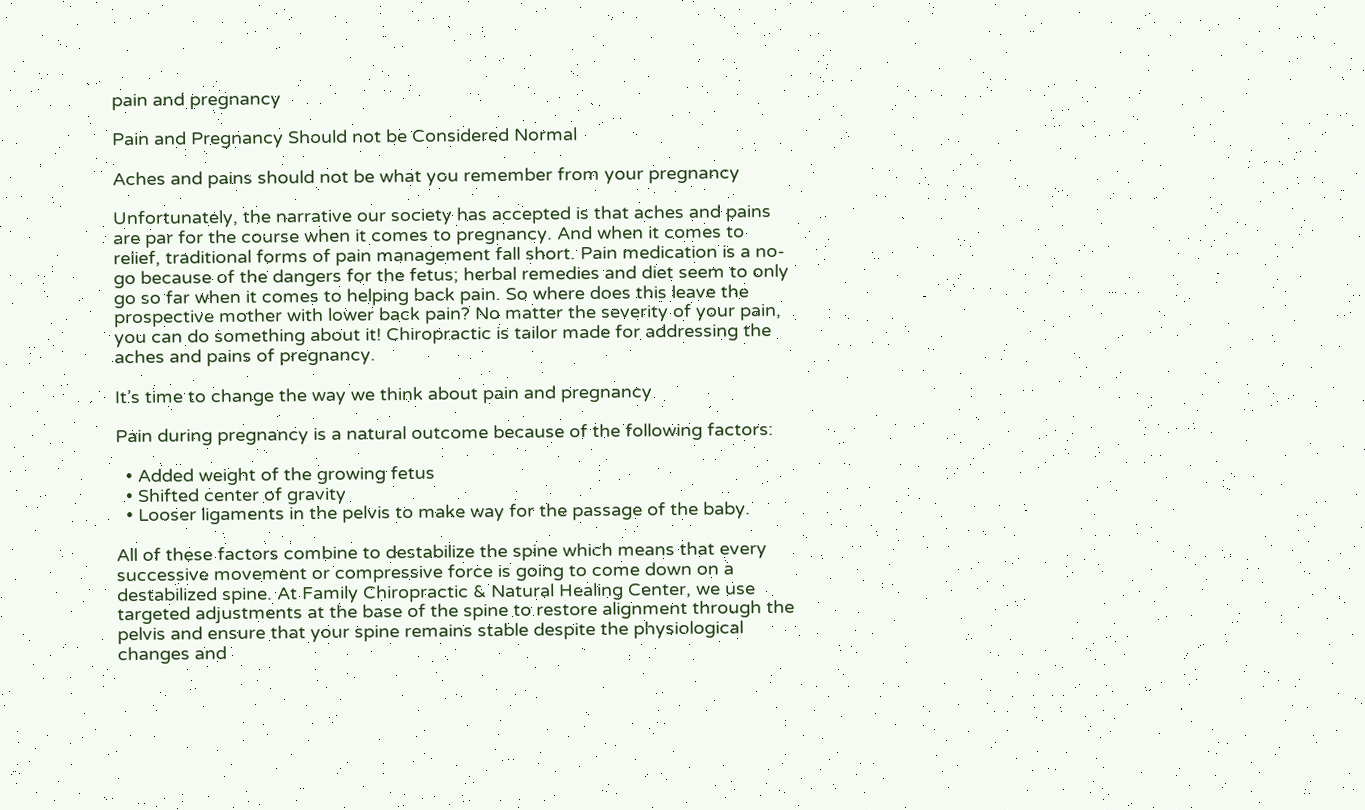pain and pregnancy

Pain and Pregnancy Should not be Considered Normal

Aches and pains should not be what you remember from your pregnancy

Unfortunately, the narrative our society has accepted is that aches and pains are par for the course when it comes to pregnancy. And when it comes to relief, traditional forms of pain management fall short. Pain medication is a no-go because of the dangers for the fetus; herbal remedies and diet seem to only go so far when it comes to helping back pain. So where does this leave the prospective mother with lower back pain? No matter the severity of your pain, you can do something about it! Chiropractic is tailor made for addressing the aches and pains of pregnancy.

It’s time to change the way we think about pain and pregnancy

Pain during pregnancy is a natural outcome because of the following factors:

  • Added weight of the growing fetus
  • Shifted center of gravity
  • Looser ligaments in the pelvis to make way for the passage of the baby.

All of these factors combine to destabilize the spine which means that every successive movement or compressive force is going to come down on a destabilized spine. At Family Chiropractic & Natural Healing Center, we use targeted adjustments at the base of the spine to restore alignment through the pelvis and ensure that your spine remains stable despite the physiological changes and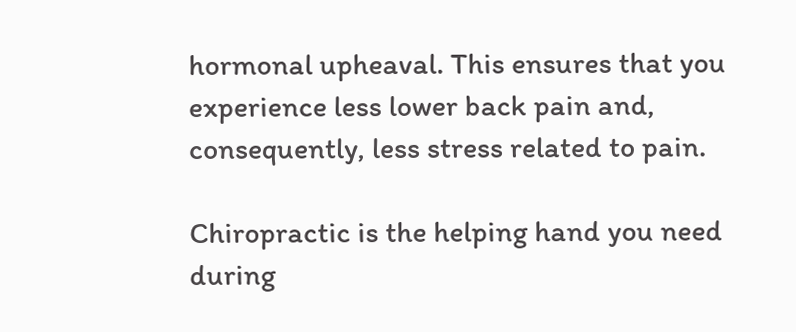hormonal upheaval. This ensures that you experience less lower back pain and, consequently, less stress related to pain.

Chiropractic is the helping hand you need during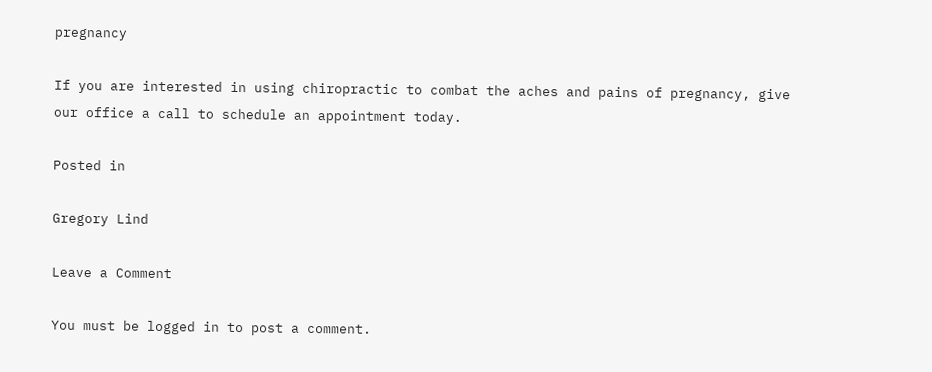pregnancy

If you are interested in using chiropractic to combat the aches and pains of pregnancy, give our office a call to schedule an appointment today.

Posted in

Gregory Lind

Leave a Comment

You must be logged in to post a comment.